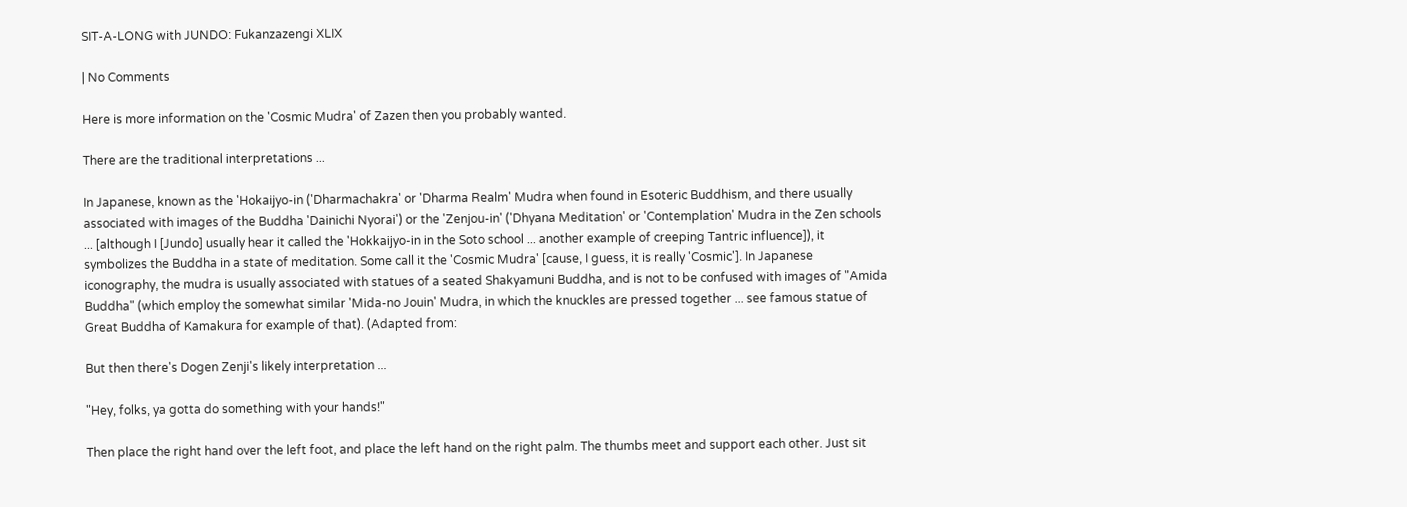SIT-A-LONG with JUNDO: Fukanzazengi XLIX

| No Comments

Here is more information on the 'Cosmic Mudra' of Zazen then you probably wanted.

There are the traditional interpretations ...

In Japanese, known as the 'Hokaijyo-in ('Dharmachakra' or 'Dharma Realm' Mudra when found in Esoteric Buddhism, and there usually associated with images of the Buddha 'Dainichi Nyorai') or the 'Zenjou-in' ('Dhyana Meditation' or 'Contemplation' Mudra in the Zen schools ... [although I [Jundo] usually hear it called the 'Hokkaijyo-in in the Soto school ... another example of creeping Tantric influence]), it symbolizes the Buddha in a state of meditation. Some call it the 'Cosmic Mudra' [cause, I guess, it is really 'Cosmic']. In Japanese iconography, the mudra is usually associated with statues of a seated Shakyamuni Buddha, and is not to be confused with images of "Amida Buddha" (which employ the somewhat similar 'Mida-no Jouin' Mudra, in which the knuckles are pressed together ... see famous statue of Great Buddha of Kamakura for example of that). (Adapted from:

But then there's Dogen Zenji's likely interpretation ...

"Hey, folks, ya gotta do something with your hands!"

Then place the right hand over the left foot, and place the left hand on the right palm. The thumbs meet and support each other. Just sit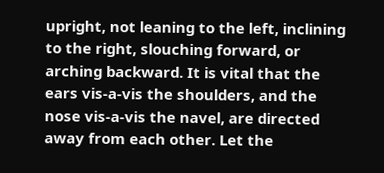upright, not leaning to the left, inclining to the right, slouching forward, or arching backward. It is vital that the ears vis-a-vis the shoulders, and the nose vis-a-vis the navel, are directed away from each other. Let the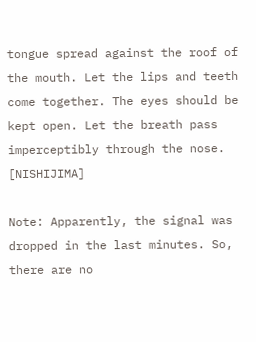tongue spread against the roof of the mouth. Let the lips and teeth come together. The eyes should be kept open. Let the breath pass imperceptibly through the nose. [NISHIJIMA]

Note: Apparently, the signal was dropped in the last minutes. So, there are no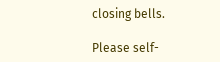closing bells.

Please self-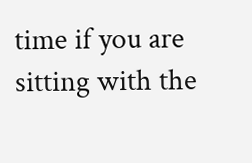time if you are sitting with the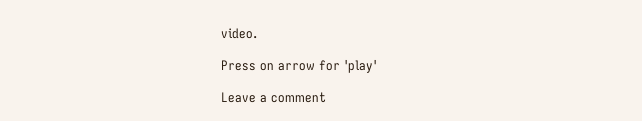video.

Press on arrow for 'play'

Leave a comment